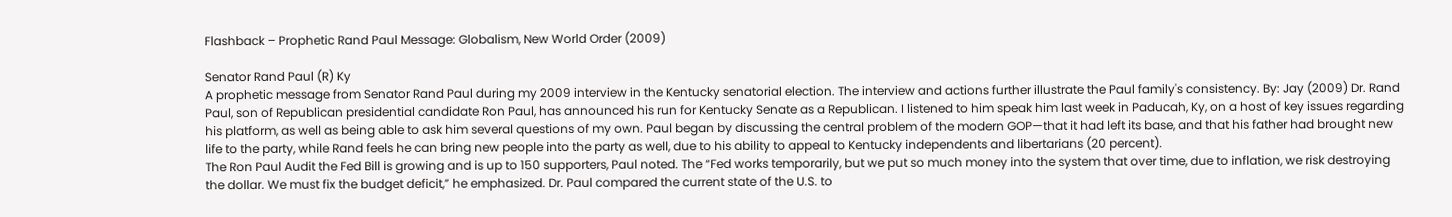Flashback – Prophetic Rand Paul Message: Globalism, New World Order (2009)

Senator Rand Paul (R) Ky
A prophetic message from Senator Rand Paul during my 2009 interview in the Kentucky senatorial election. The interview and actions further illustrate the Paul family's consistency. By: Jay (2009) Dr. Rand Paul, son of Republican presidential candidate Ron Paul, has announced his run for Kentucky Senate as a Republican. I listened to him speak him last week in Paducah, Ky, on a host of key issues regarding his platform, as well as being able to ask him several questions of my own. Paul began by discussing the central problem of the modern GOP—that it had left its base, and that his father had brought new life to the party, while Rand feels he can bring new people into the party as well, due to his ability to appeal to Kentucky independents and libertarians (20 percent).
The Ron Paul Audit the Fed Bill is growing and is up to 150 supporters, Paul noted. The “Fed works temporarily, but we put so much money into the system that over time, due to inflation, we risk destroying the dollar. We must fix the budget deficit,” he emphasized. Dr. Paul compared the current state of the U.S. to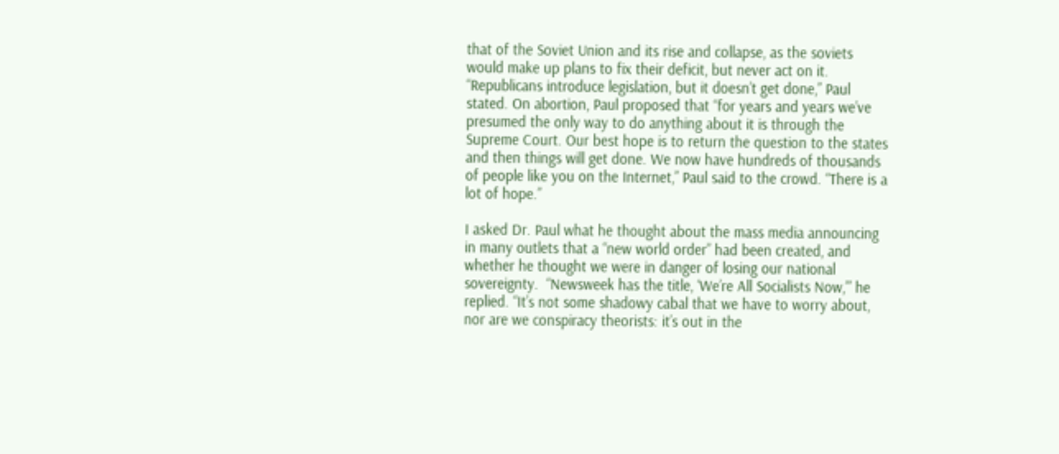that of the Soviet Union and its rise and collapse, as the soviets would make up plans to fix their deficit, but never act on it. “Republicans introduce legislation, but it doesn’t get done,” Paul stated. On abortion, Paul proposed that “for years and years we’ve presumed the only way to do anything about it is through the Supreme Court. Our best hope is to return the question to the states and then things will get done. We now have hundreds of thousands of people like you on the Internet,” Paul said to the crowd. “There is a lot of hope.”

I asked Dr. Paul what he thought about the mass media announcing in many outlets that a “new world order” had been created, and whether he thought we were in danger of losing our national sovereignty.  “Newsweek has the title, ‘We’re All Socialists Now,’” he replied. “It’s not some shadowy cabal that we have to worry about, nor are we conspiracy theorists: it’s out in the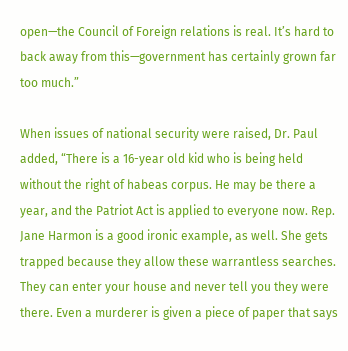open—the Council of Foreign relations is real. It’s hard to back away from this—government has certainly grown far too much.”

When issues of national security were raised, Dr. Paul added, “There is a 16-year old kid who is being held without the right of habeas corpus. He may be there a year, and the Patriot Act is applied to everyone now. Rep. Jane Harmon is a good ironic example, as well. She gets trapped because they allow these warrantless searches. They can enter your house and never tell you they were there. Even a murderer is given a piece of paper that says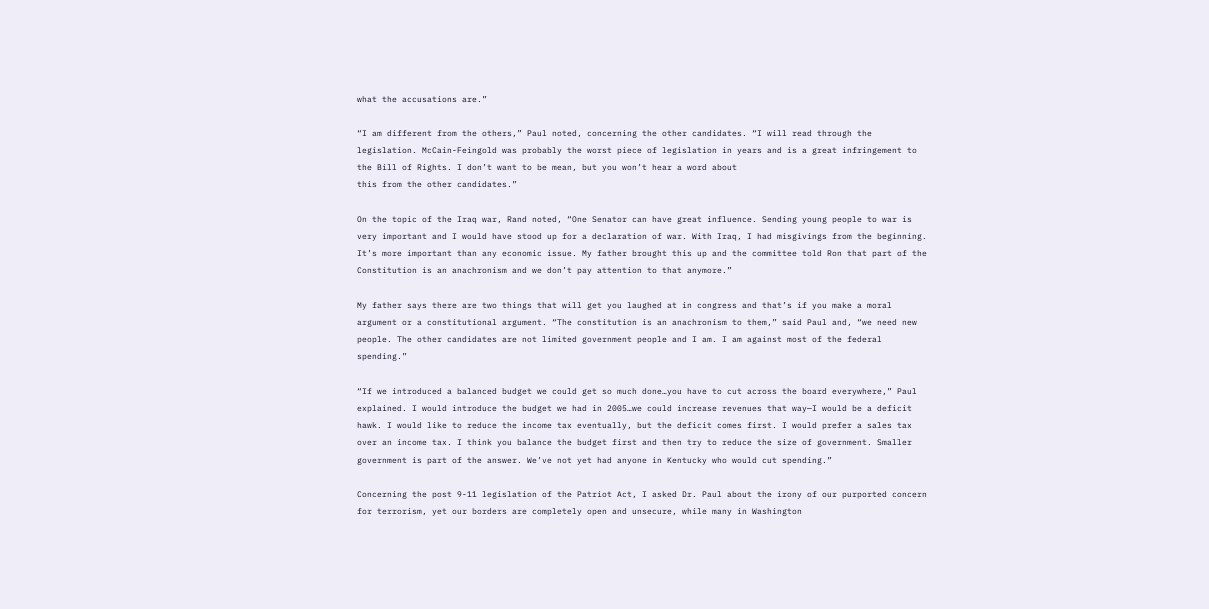what the accusations are.”

“I am different from the others,” Paul noted, concerning the other candidates. “I will read through the legislation. McCain-Feingold was probably the worst piece of legislation in years and is a great infringement to the Bill of Rights. I don’t want to be mean, but you won’t hear a word about
this from the other candidates.”

On the topic of the Iraq war, Rand noted, “One Senator can have great influence. Sending young people to war is very important and I would have stood up for a declaration of war. With Iraq, I had misgivings from the beginning. It’s more important than any economic issue. My father brought this up and the committee told Ron that part of the Constitution is an anachronism and we don’t pay attention to that anymore.”

My father says there are two things that will get you laughed at in congress and that’s if you make a moral argument or a constitutional argument. “The constitution is an anachronism to them,” said Paul and, “we need new people. The other candidates are not limited government people and I am. I am against most of the federal spending.”

“If we introduced a balanced budget we could get so much done…you have to cut across the board everywhere,” Paul explained. I would introduce the budget we had in 2005…we could increase revenues that way—I would be a deficit hawk. I would like to reduce the income tax eventually, but the deficit comes first. I would prefer a sales tax over an income tax. I think you balance the budget first and then try to reduce the size of government. Smaller government is part of the answer. We’ve not yet had anyone in Kentucky who would cut spending.”

Concerning the post 9-11 legislation of the Patriot Act, I asked Dr. Paul about the irony of our purported concern for terrorism, yet our borders are completely open and unsecure, while many in Washington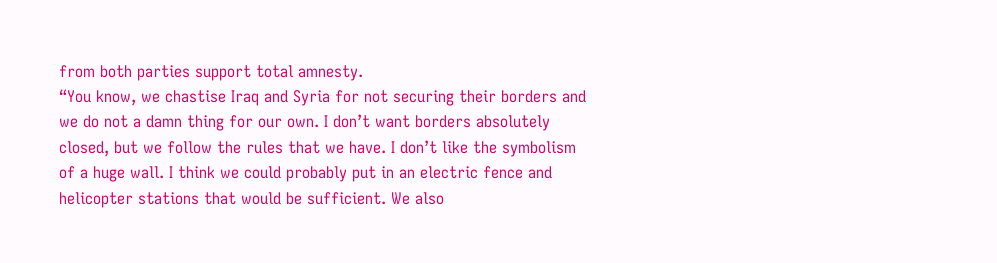from both parties support total amnesty.
“You know, we chastise Iraq and Syria for not securing their borders and we do not a damn thing for our own. I don’t want borders absolutely closed, but we follow the rules that we have. I don’t like the symbolism of a huge wall. I think we could probably put in an electric fence and
helicopter stations that would be sufficient. We also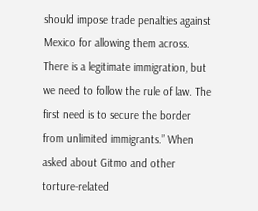should impose trade penalties against Mexico for allowing them across. There is a legitimate immigration, but we need to follow the rule of law. The first need is to secure the border from unlimited immigrants.” When asked about Gitmo and other torture-related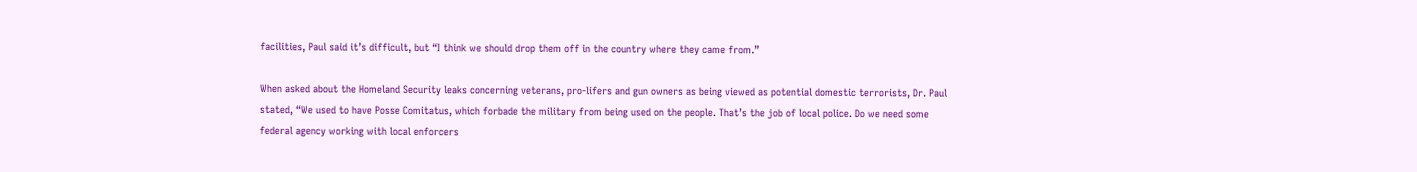facilities, Paul said it’s difficult, but “I think we should drop them off in the country where they came from.”

When asked about the Homeland Security leaks concerning veterans, pro-lifers and gun owners as being viewed as potential domestic terrorists, Dr. Paul stated, “We used to have Posse Comitatus, which forbade the military from being used on the people. That’s the job of local police. Do we need some federal agency working with local enforcers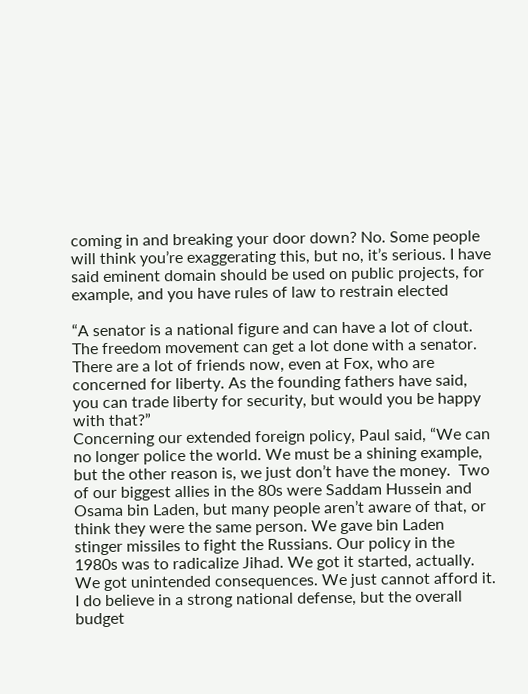coming in and breaking your door down? No. Some people will think you’re exaggerating this, but no, it’s serious. I have said eminent domain should be used on public projects, for example, and you have rules of law to restrain elected

“A senator is a national figure and can have a lot of clout. The freedom movement can get a lot done with a senator. There are a lot of friends now, even at Fox, who are concerned for liberty. As the founding fathers have said, you can trade liberty for security, but would you be happy with that?”
Concerning our extended foreign policy, Paul said, “We can no longer police the world. We must be a shining example, but the other reason is, we just don’t have the money.  Two of our biggest allies in the 80s were Saddam Hussein and Osama bin Laden, but many people aren’t aware of that, or think they were the same person. We gave bin Laden stinger missiles to fight the Russians. Our policy in the 1980s was to radicalize Jihad. We got it started, actually. We got unintended consequences. We just cannot afford it. I do believe in a strong national defense, but the overall budget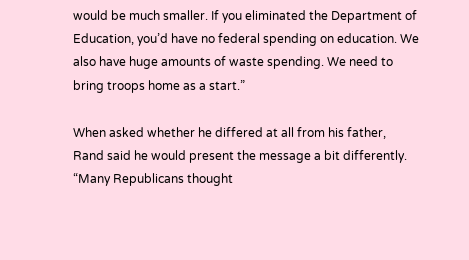would be much smaller. If you eliminated the Department of Education, you’d have no federal spending on education. We also have huge amounts of waste spending. We need to bring troops home as a start.”

When asked whether he differed at all from his father, Rand said he would present the message a bit differently. “Many Republicans thought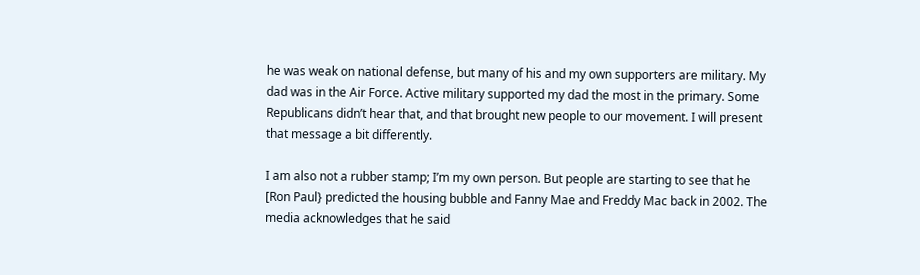he was weak on national defense, but many of his and my own supporters are military. My dad was in the Air Force. Active military supported my dad the most in the primary. Some Republicans didn’t hear that, and that brought new people to our movement. I will present that message a bit differently.

I am also not a rubber stamp; I’m my own person. But people are starting to see that he [Ron Paul} predicted the housing bubble and Fanny Mae and Freddy Mac back in 2002. The media acknowledges that he said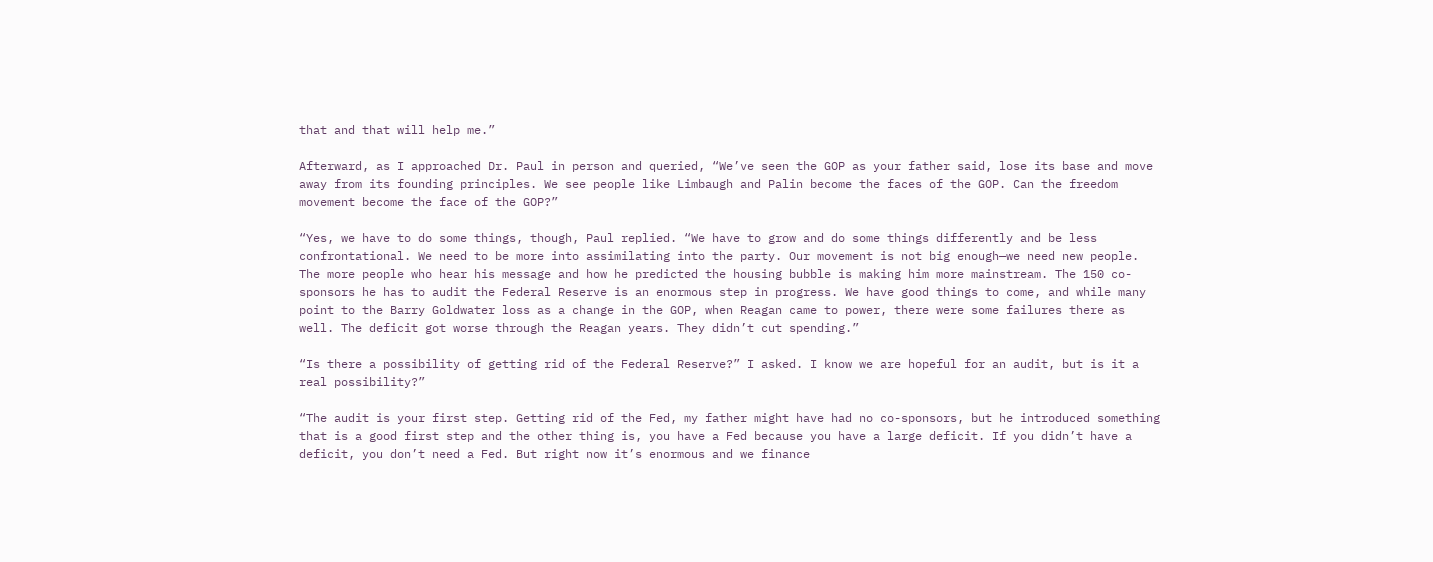that and that will help me.”

Afterward, as I approached Dr. Paul in person and queried, “We’ve seen the GOP as your father said, lose its base and move away from its founding principles. We see people like Limbaugh and Palin become the faces of the GOP. Can the freedom movement become the face of the GOP?”

“Yes, we have to do some things, though, Paul replied. “We have to grow and do some things differently and be less confrontational. We need to be more into assimilating into the party. Our movement is not big enough—we need new people.  The more people who hear his message and how he predicted the housing bubble is making him more mainstream. The 150 co-sponsors he has to audit the Federal Reserve is an enormous step in progress. We have good things to come, and while many point to the Barry Goldwater loss as a change in the GOP, when Reagan came to power, there were some failures there as well. The deficit got worse through the Reagan years. They didn’t cut spending.”

“Is there a possibility of getting rid of the Federal Reserve?” I asked. I know we are hopeful for an audit, but is it a real possibility?”

“The audit is your first step. Getting rid of the Fed, my father might have had no co-sponsors, but he introduced something that is a good first step and the other thing is, you have a Fed because you have a large deficit. If you didn’t have a deficit, you don’t need a Fed. But right now it’s enormous and we finance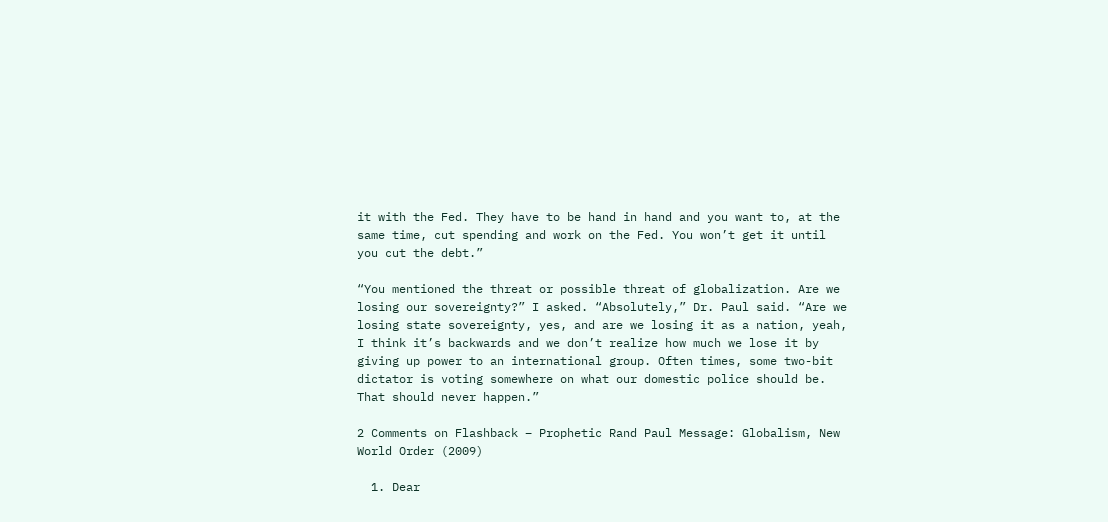it with the Fed. They have to be hand in hand and you want to, at the same time, cut spending and work on the Fed. You won’t get it until you cut the debt.”

“You mentioned the threat or possible threat of globalization. Are we losing our sovereignty?” I asked. “Absolutely,” Dr. Paul said. “Are we losing state sovereignty, yes, and are we losing it as a nation, yeah, I think it’s backwards and we don’t realize how much we lose it by giving up power to an international group. Often times, some two-bit dictator is voting somewhere on what our domestic police should be. That should never happen.”

2 Comments on Flashback – Prophetic Rand Paul Message: Globalism, New World Order (2009)

  1. Dear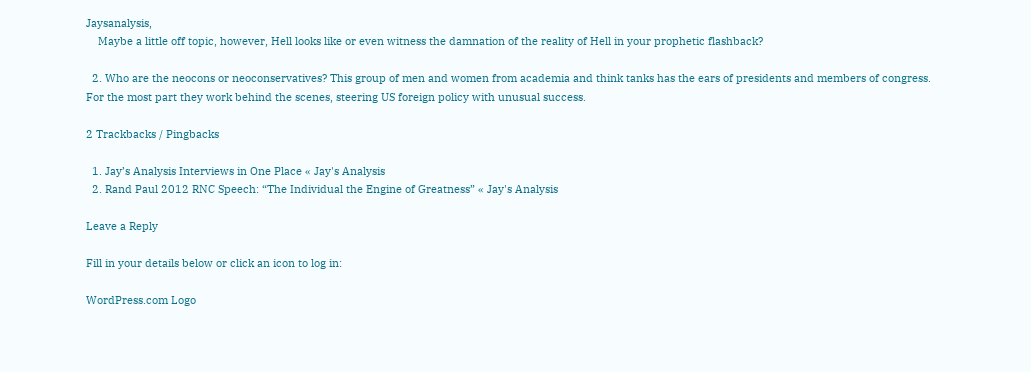Jaysanalysis,
    Maybe a little off topic, however, Hell looks like or even witness the damnation of the reality of Hell in your prophetic flashback?

  2. Who are the neocons or neoconservatives? This group of men and women from academia and think tanks has the ears of presidents and members of congress. For the most part they work behind the scenes, steering US foreign policy with unusual success.

2 Trackbacks / Pingbacks

  1. Jay’s Analysis Interviews in One Place « Jay's Analysis
  2. Rand Paul 2012 RNC Speech: “The Individual the Engine of Greatness” « Jay's Analysis

Leave a Reply

Fill in your details below or click an icon to log in:

WordPress.com Logo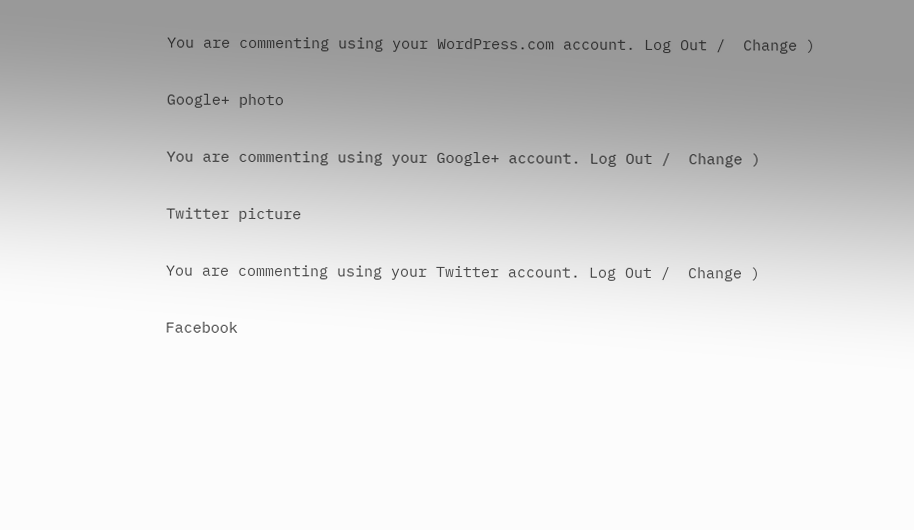You are commenting using your WordPress.com account. Log Out /  Change )

Google+ photo

You are commenting using your Google+ account. Log Out /  Change )

Twitter picture

You are commenting using your Twitter account. Log Out /  Change )

Facebook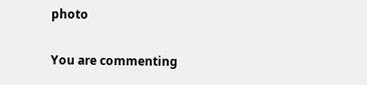photo

You are commenting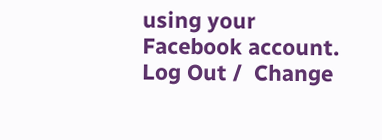using your Facebook account. Log Out /  Change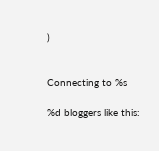)


Connecting to %s

%d bloggers like this: